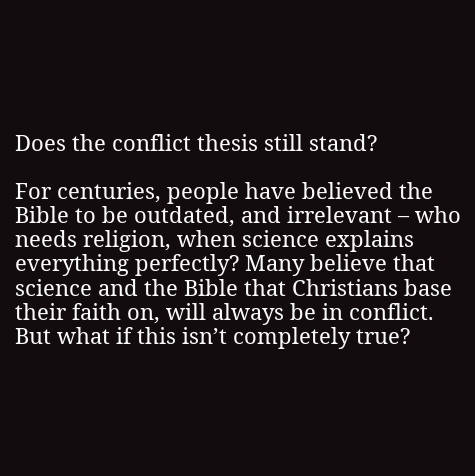Does the conflict thesis still stand?

For centuries, people have believed the Bible to be outdated, and irrelevant – who needs religion, when science explains everything perfectly? Many believe that science and the Bible that Christians base their faith on, will always be in conflict. But what if this isn’t completely true?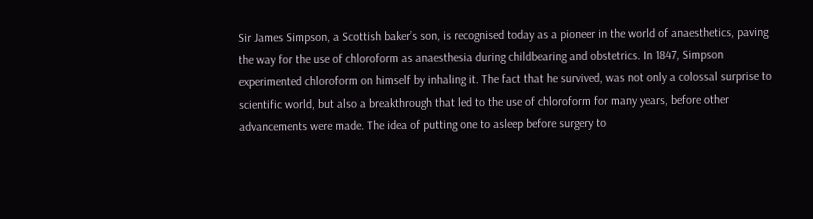Sir James Simpson, a Scottish baker’s son, is recognised today as a pioneer in the world of anaesthetics, paving the way for the use of chloroform as anaesthesia during childbearing and obstetrics. In 1847, Simpson experimented chloroform on himself by inhaling it. The fact that he survived, was not only a colossal surprise to scientific world, but also a breakthrough that led to the use of chloroform for many years, before other advancements were made. The idea of putting one to asleep before surgery to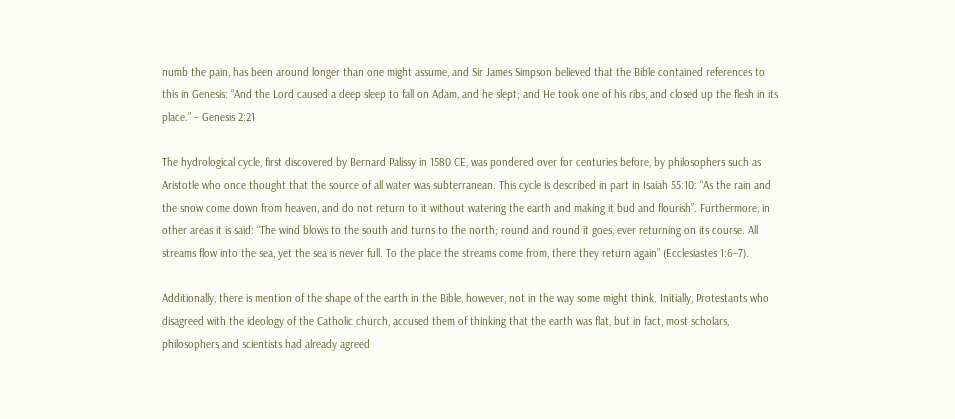numb the pain, has been around longer than one might assume, and Sir James Simpson believed that the Bible contained references to this in Genesis: “And the Lord caused a deep sleep to fall on Adam, and he slept; and He took one of his ribs, and closed up the flesh in its place.” – Genesis 2:21

The hydrological cycle, first discovered by Bernard Palissy in 1580 CE, was pondered over for centuries before, by philosophers such as Aristotle who once thought that the source of all water was subterranean. This cycle is described in part in Isaiah 55:10: “As the rain and the snow come down from heaven, and do not return to it without watering the earth and making it bud and flourish”. Furthermore, in other areas it is said: “The wind blows to the south and turns to the north; round and round it goes, ever returning on its course. All streams flow into the sea, yet the sea is never full. To the place the streams come from, there they return again” (Ecclesiastes 1:6–7).

Additionally, there is mention of the shape of the earth in the Bible, however, not in the way some might think. Initially, Protestants who disagreed with the ideology of the Catholic church, accused them of thinking that the earth was flat, but in fact, most scholars, philosophers and scientists had already agreed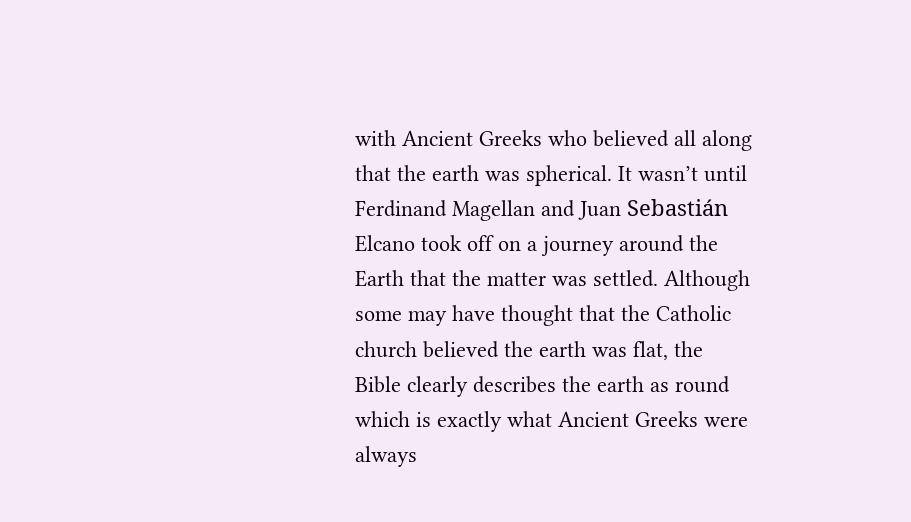with Ancient Greeks who believed all along that the earth was spherical. It wasn’t until Ferdinand Magellan and Juan Sebastián Elcano took off on a journey around the Earth that the matter was settled. Although some may have thought that the Catholic church believed the earth was flat, the Bible clearly describes the earth as round which is exactly what Ancient Greeks were always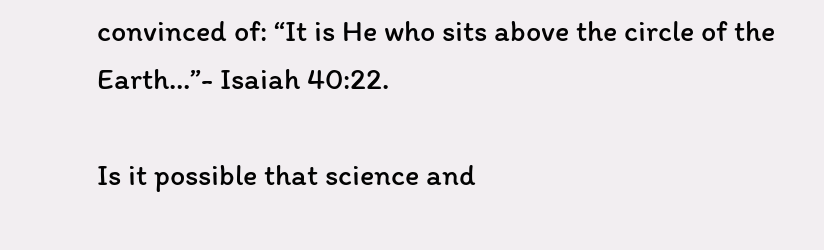convinced of: “It is He who sits above the circle of the Earth…”- Isaiah 40:22.

Is it possible that science and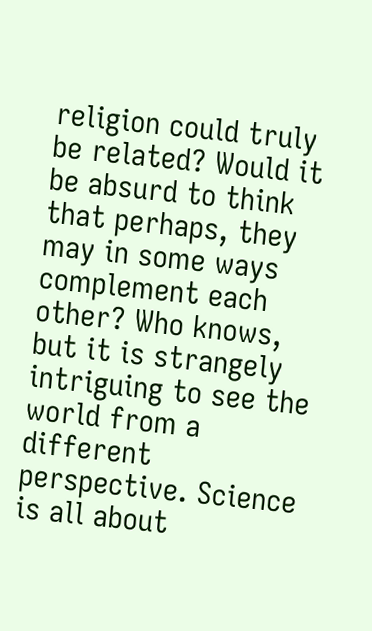religion could truly be related? Would it be absurd to think that perhaps, they may in some ways complement each other? Who knows, but it is strangely intriguing to see the world from a different perspective. Science is all about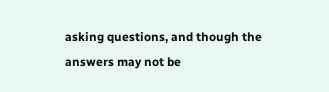asking questions, and though the answers may not be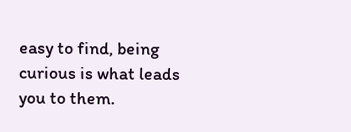easy to find, being curious is what leads you to them.